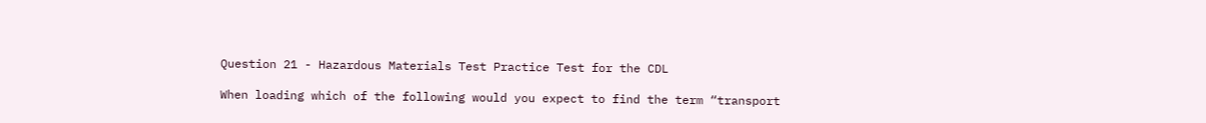Question 21 - Hazardous Materials Test Practice Test for the CDL

When loading which of the following would you expect to find the term “transport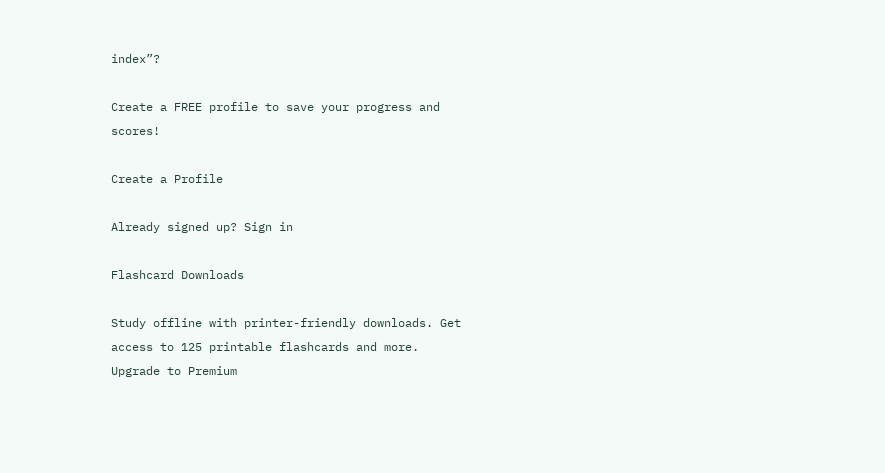index”?

Create a FREE profile to save your progress and scores!

Create a Profile

Already signed up? Sign in

Flashcard Downloads

Study offline with printer-friendly downloads. Get access to 125 printable flashcards and more. Upgrade to Premium